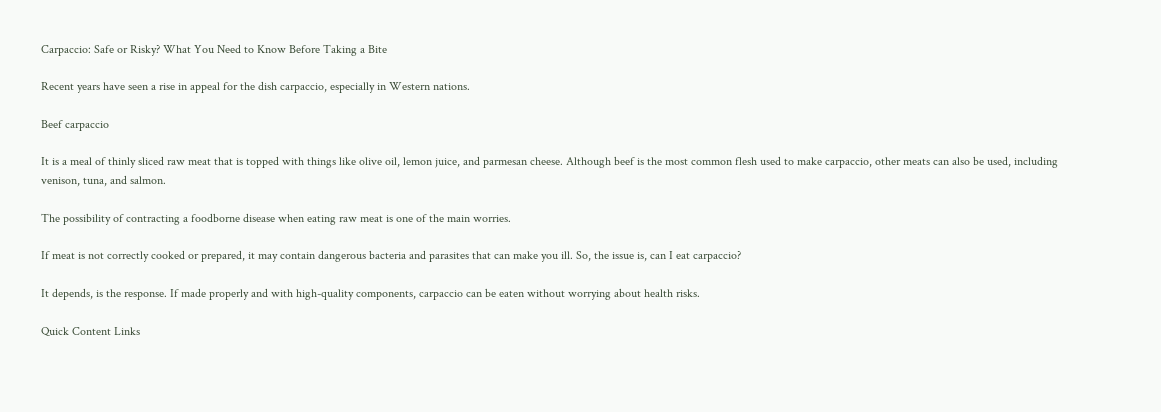Carpaccio: Safe or Risky? What You Need to Know Before Taking a Bite

Recent years have seen a rise in appeal for the dish carpaccio, especially in Western nations.

Beef carpaccio

It is a meal of thinly sliced raw meat that is topped with things like olive oil, lemon juice, and parmesan cheese. Although beef is the most common flesh used to make carpaccio, other meats can also be used, including venison, tuna, and salmon.

The possibility of contracting a foodborne disease when eating raw meat is one of the main worries.

If meat is not correctly cooked or prepared, it may contain dangerous bacteria and parasites that can make you ill. So, the issue is, can I eat carpaccio?

It depends, is the response. If made properly and with high-quality components, carpaccio can be eaten without worrying about health risks.

Quick Content Links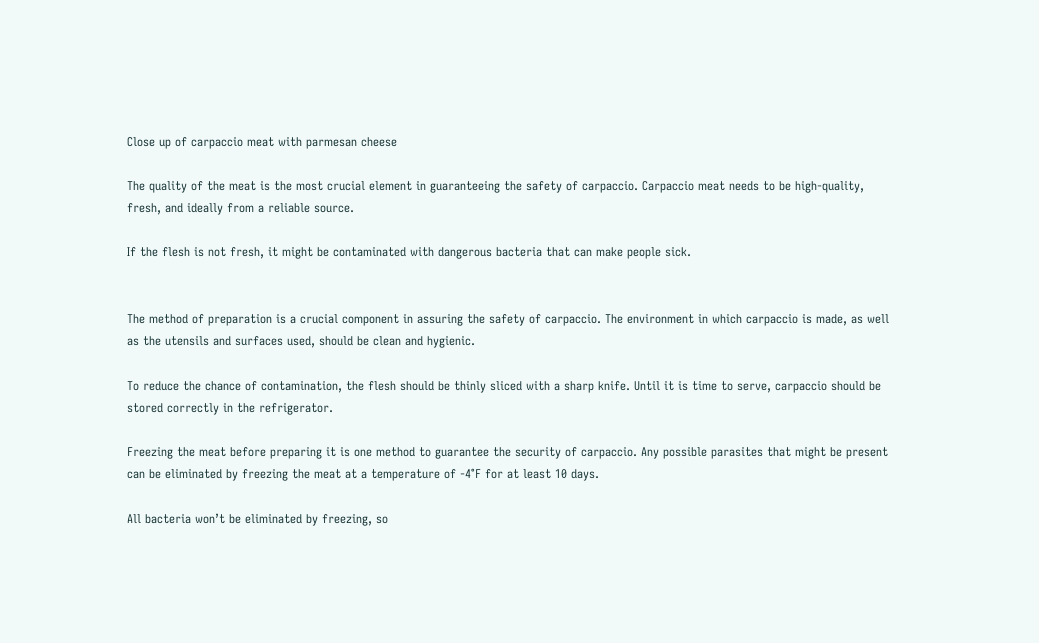Close up of carpaccio meat with parmesan cheese

The quality of the meat is the most crucial element in guaranteeing the safety of carpaccio. Carpaccio meat needs to be high-quality, fresh, and ideally from a reliable source.

If the flesh is not fresh, it might be contaminated with dangerous bacteria that can make people sick.


The method of preparation is a crucial component in assuring the safety of carpaccio. The environment in which carpaccio is made, as well as the utensils and surfaces used, should be clean and hygienic.

To reduce the chance of contamination, the flesh should be thinly sliced with a sharp knife. Until it is time to serve, carpaccio should be stored correctly in the refrigerator.

Freezing the meat before preparing it is one method to guarantee the security of carpaccio. Any possible parasites that might be present can be eliminated by freezing the meat at a temperature of -4°F for at least 10 days.

All bacteria won’t be eliminated by freezing, so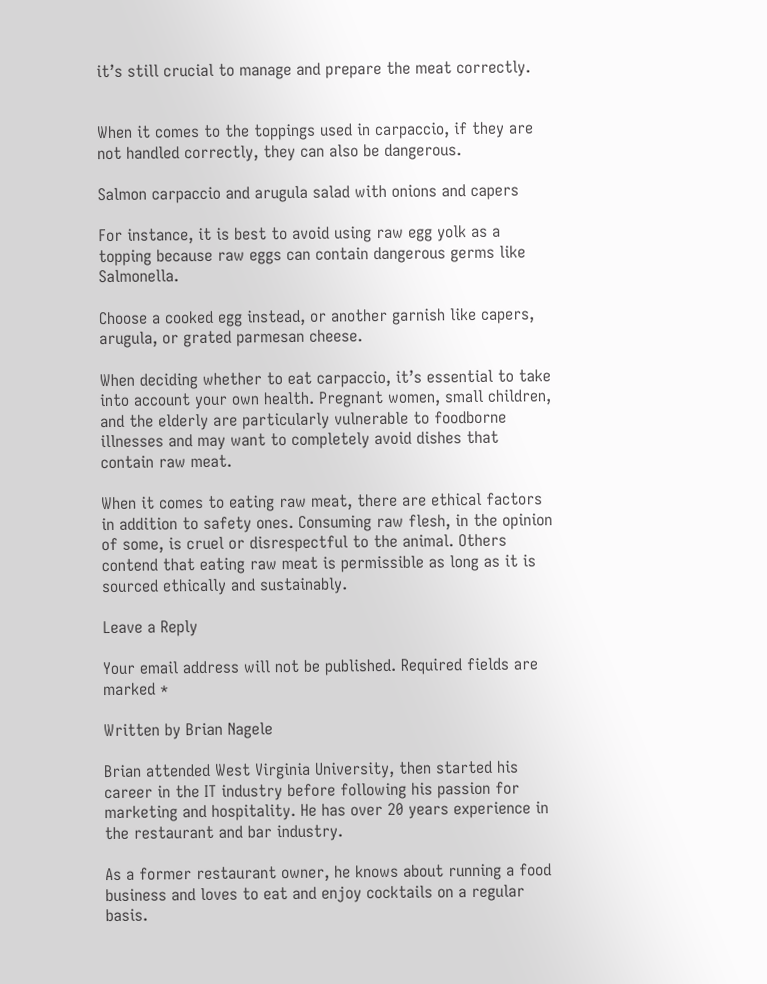it’s still crucial to manage and prepare the meat correctly.


When it comes to the toppings used in carpaccio, if they are not handled correctly, they can also be dangerous.

Salmon carpaccio and arugula salad with onions and capers

For instance, it is best to avoid using raw egg yolk as a topping because raw eggs can contain dangerous germs like Salmonella.

Choose a cooked egg instead, or another garnish like capers, arugula, or grated parmesan cheese.

When deciding whether to eat carpaccio, it’s essential to take into account your own health. Pregnant women, small children, and the elderly are particularly vulnerable to foodborne illnesses and may want to completely avoid dishes that contain raw meat.

When it comes to eating raw meat, there are ethical factors in addition to safety ones. Consuming raw flesh, in the opinion of some, is cruel or disrespectful to the animal. Others contend that eating raw meat is permissible as long as it is sourced ethically and sustainably.

Leave a Reply

Your email address will not be published. Required fields are marked *

Written by Brian Nagele

Brian attended West Virginia University, then started his career in the IT industry before following his passion for marketing and hospitality. He has over 20 years experience in the restaurant and bar industry.

As a former restaurant owner, he knows about running a food business and loves to eat and enjoy cocktails on a regular basis.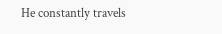He constantly travels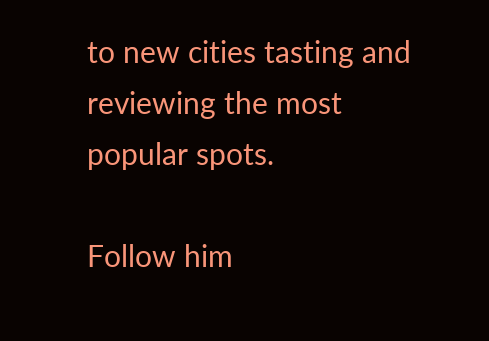to new cities tasting and reviewing the most popular spots.

Follow him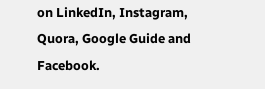on LinkedIn, Instagram, Quora, Google Guide and Facebook.